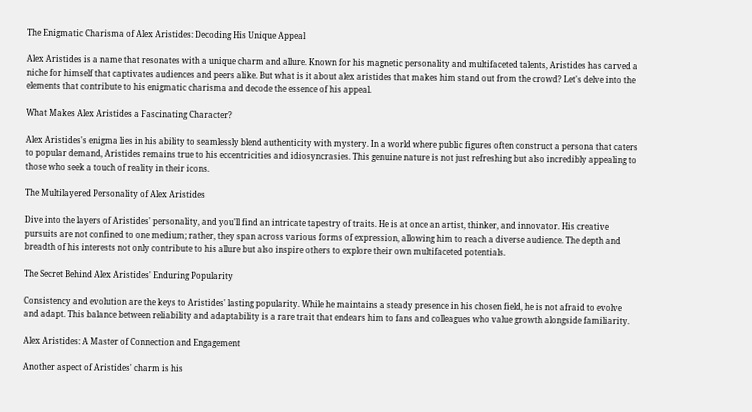The Enigmatic Charisma of Alex Aristides: Decoding His Unique Appeal

Alex Aristides is a name that resonates with a unique charm and allure. Known for his magnetic personality and multifaceted talents, Aristides has carved a niche for himself that captivates audiences and peers alike. But what is it about alex aristides that makes him stand out from the crowd? Let's delve into the elements that contribute to his enigmatic charisma and decode the essence of his appeal.

What Makes Alex Aristides a Fascinating Character?

Alex Aristides's enigma lies in his ability to seamlessly blend authenticity with mystery. In a world where public figures often construct a persona that caters to popular demand, Aristides remains true to his eccentricities and idiosyncrasies. This genuine nature is not just refreshing but also incredibly appealing to those who seek a touch of reality in their icons.

The Multilayered Personality of Alex Aristides

Dive into the layers of Aristides' personality, and you'll find an intricate tapestry of traits. He is at once an artist, thinker, and innovator. His creative pursuits are not confined to one medium; rather, they span across various forms of expression, allowing him to reach a diverse audience. The depth and breadth of his interests not only contribute to his allure but also inspire others to explore their own multifaceted potentials.

The Secret Behind Alex Aristides' Enduring Popularity

Consistency and evolution are the keys to Aristides' lasting popularity. While he maintains a steady presence in his chosen field, he is not afraid to evolve and adapt. This balance between reliability and adaptability is a rare trait that endears him to fans and colleagues who value growth alongside familiarity.

Alex Aristides: A Master of Connection and Engagement

Another aspect of Aristides' charm is his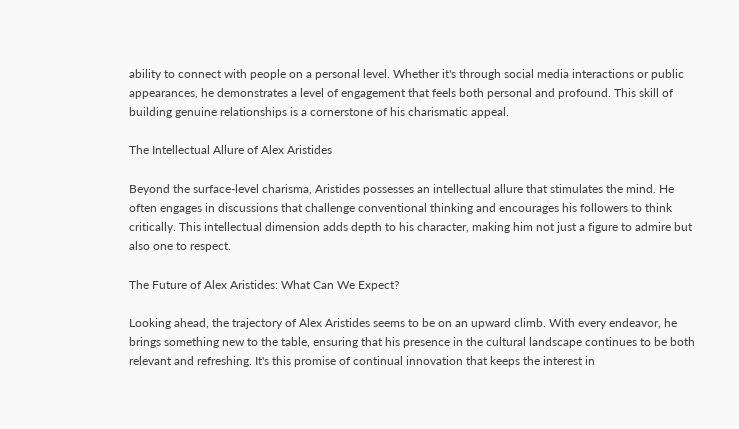ability to connect with people on a personal level. Whether it's through social media interactions or public appearances, he demonstrates a level of engagement that feels both personal and profound. This skill of building genuine relationships is a cornerstone of his charismatic appeal.

The Intellectual Allure of Alex Aristides

Beyond the surface-level charisma, Aristides possesses an intellectual allure that stimulates the mind. He often engages in discussions that challenge conventional thinking and encourages his followers to think critically. This intellectual dimension adds depth to his character, making him not just a figure to admire but also one to respect.

The Future of Alex Aristides: What Can We Expect?

Looking ahead, the trajectory of Alex Aristides seems to be on an upward climb. With every endeavor, he brings something new to the table, ensuring that his presence in the cultural landscape continues to be both relevant and refreshing. It's this promise of continual innovation that keeps the interest in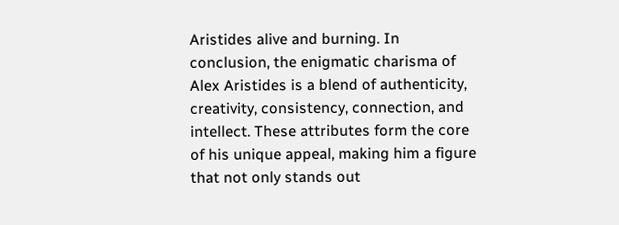Aristides alive and burning. In conclusion, the enigmatic charisma of Alex Aristides is a blend of authenticity, creativity, consistency, connection, and intellect. These attributes form the core of his unique appeal, making him a figure that not only stands out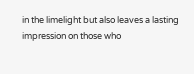in the limelight but also leaves a lasting impression on those who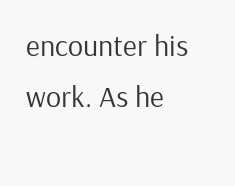encounter his work. As he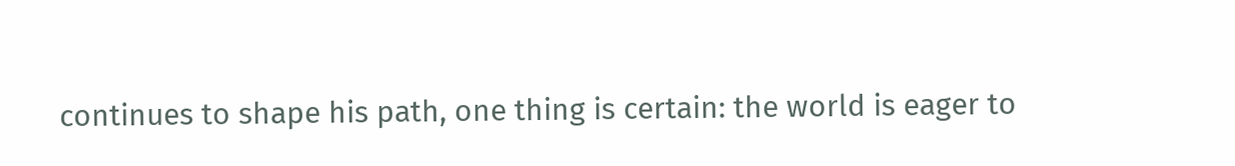continues to shape his path, one thing is certain: the world is eager to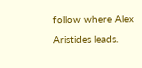follow where Alex Aristides leads.